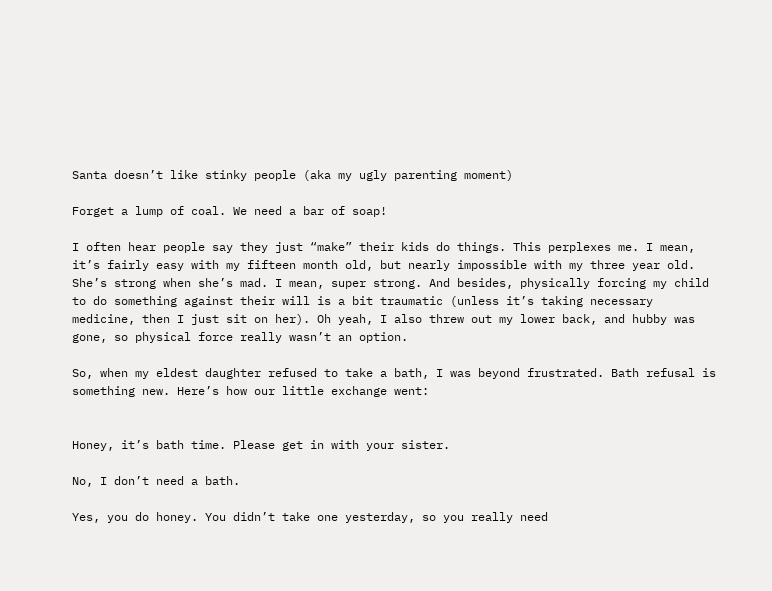Santa doesn’t like stinky people (aka my ugly parenting moment)

Forget a lump of coal. We need a bar of soap!

I often hear people say they just “make” their kids do things. This perplexes me. I mean, it’s fairly easy with my fifteen month old, but nearly impossible with my three year old. She’s strong when she’s mad. I mean, super strong. And besides, physically forcing my child to do something against their will is a bit traumatic (unless it’s taking necessary medicine, then I just sit on her). Oh yeah, I also threw out my lower back, and hubby was gone, so physical force really wasn’t an option.

So, when my eldest daughter refused to take a bath, I was beyond frustrated. Bath refusal is something new. Here’s how our little exchange went:


Honey, it’s bath time. Please get in with your sister.

No, I don’t need a bath.

Yes, you do honey. You didn’t take one yesterday, so you really need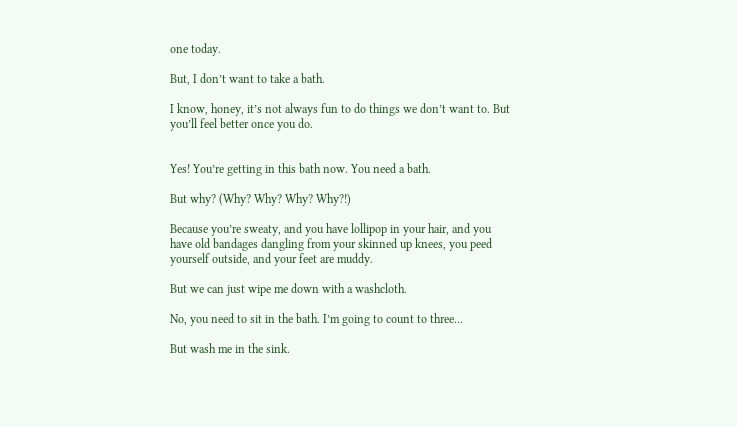one today.

But, I don’t want to take a bath.

I know, honey, it’s not always fun to do things we don’t want to. But you’ll feel better once you do.


Yes! You’re getting in this bath now. You need a bath.

But why? (Why? Why? Why? Why?!)

Because you’re sweaty, and you have lollipop in your hair, and you have old bandages dangling from your skinned up knees, you peed yourself outside, and your feet are muddy.

But we can just wipe me down with a washcloth.

No, you need to sit in the bath. I’m going to count to three…

But wash me in the sink.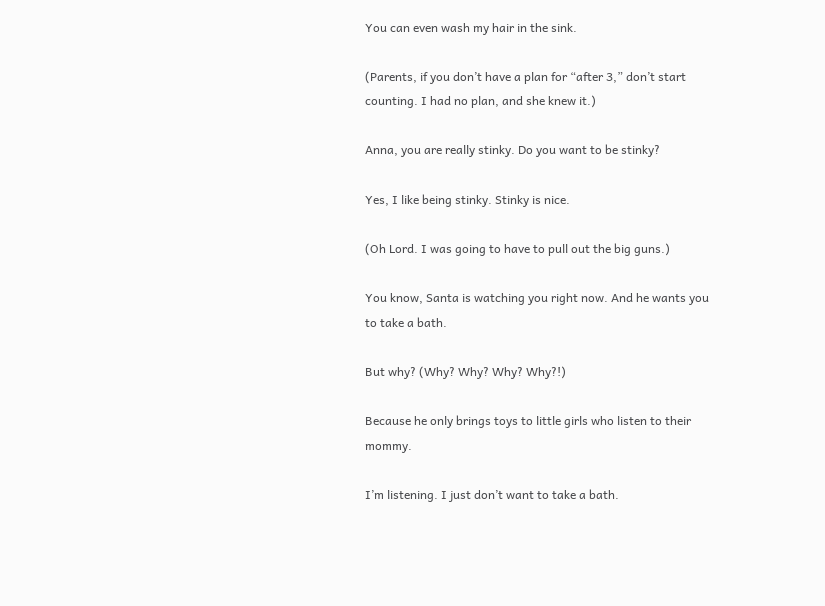You can even wash my hair in the sink.

(Parents, if you don’t have a plan for “after 3,” don’t start counting. I had no plan, and she knew it.)

Anna, you are really stinky. Do you want to be stinky?

Yes, I like being stinky. Stinky is nice.

(Oh Lord. I was going to have to pull out the big guns.)

You know, Santa is watching you right now. And he wants you to take a bath.

But why? (Why? Why? Why? Why?!)

Because he only brings toys to little girls who listen to their mommy.

I’m listening. I just don’t want to take a bath.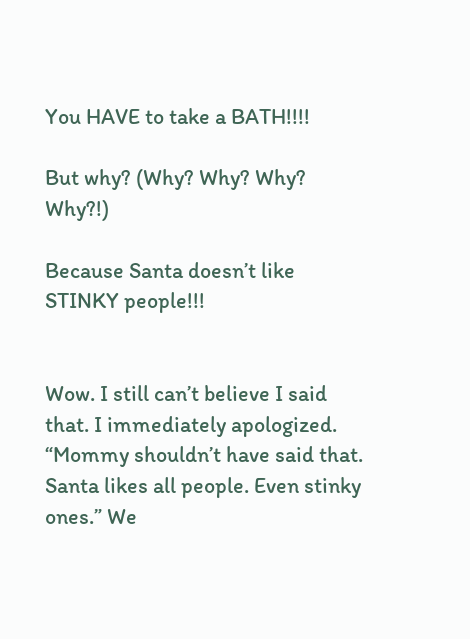You HAVE to take a BATH!!!!

But why? (Why? Why? Why? Why?!)

Because Santa doesn’t like STINKY people!!!


Wow. I still can’t believe I said that. I immediately apologized. “Mommy shouldn’t have said that. Santa likes all people. Even stinky ones.” We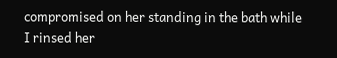compromised on her standing in the bath while I rinsed her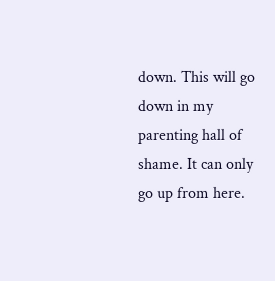down. This will go down in my parenting hall of shame. It can only go up from here.